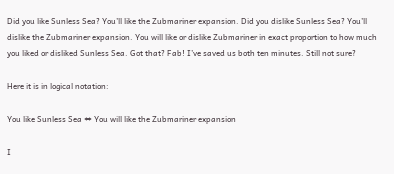Did you like Sunless Sea? You’ll like the Zubmariner expansion. Did you dislike Sunless Sea? You’ll dislike the Zubmariner expansion. You will like or dislike Zubmariner in exact proportion to how much you liked or disliked Sunless Sea. Got that? Fab! I’ve saved us both ten minutes. Still not sure?

Here it is in logical notation:

You like Sunless Sea ⇔ You will like the Zubmariner expansion

I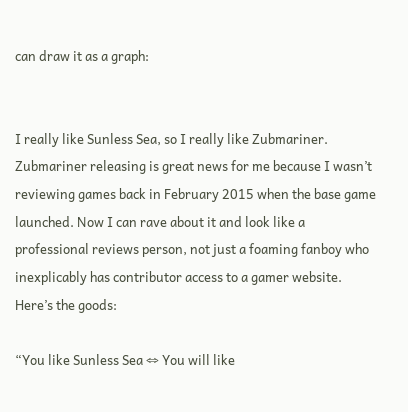can draw it as a graph:


I really like Sunless Sea, so I really like Zubmariner. Zubmariner releasing is great news for me because I wasn’t reviewing games back in February 2015 when the base game launched. Now I can rave about it and look like a professional reviews person, not just a foaming fanboy who inexplicably has contributor access to a gamer website. Here’s the goods:

“You like Sunless Sea ⇔ You will like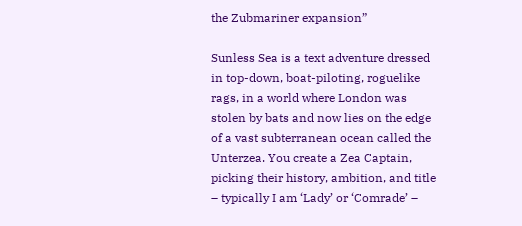the Zubmariner expansion”

Sunless Sea is a text adventure dressed in top-down, boat-piloting, roguelike rags, in a world where London was stolen by bats and now lies on the edge of a vast subterranean ocean called the Unterzea. You create a Zea Captain, picking their history, ambition, and title – typically I am ‘Lady’ or ‘Comrade’ –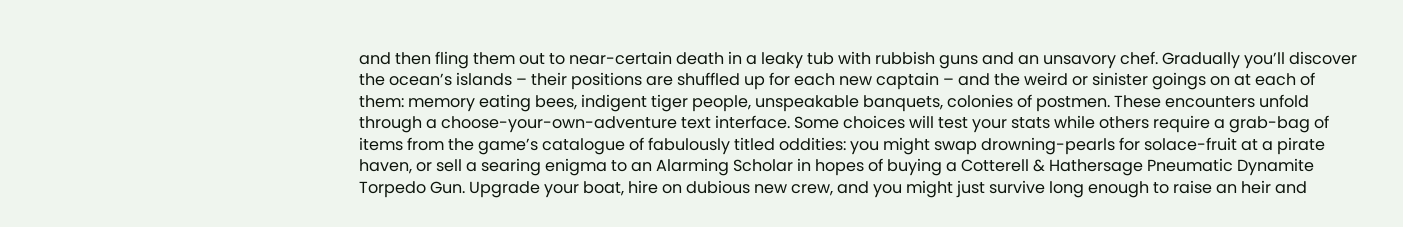and then fling them out to near-certain death in a leaky tub with rubbish guns and an unsavory chef. Gradually you’ll discover the ocean’s islands – their positions are shuffled up for each new captain – and the weird or sinister goings on at each of them: memory eating bees, indigent tiger people, unspeakable banquets, colonies of postmen. These encounters unfold through a choose-your-own-adventure text interface. Some choices will test your stats while others require a grab-bag of items from the game’s catalogue of fabulously titled oddities: you might swap drowning-pearls for solace-fruit at a pirate haven, or sell a searing enigma to an Alarming Scholar in hopes of buying a Cotterell & Hathersage Pneumatic Dynamite Torpedo Gun. Upgrade your boat, hire on dubious new crew, and you might just survive long enough to raise an heir and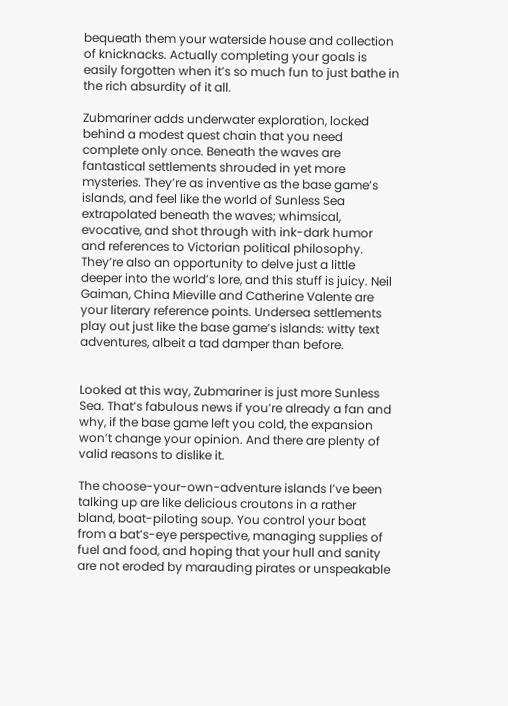bequeath them your waterside house and collection of knicknacks. Actually completing your goals is easily forgotten when it’s so much fun to just bathe in the rich absurdity of it all.

Zubmariner adds underwater exploration, locked behind a modest quest chain that you need complete only once. Beneath the waves are fantastical settlements shrouded in yet more mysteries. They’re as inventive as the base game’s islands, and feel like the world of Sunless Sea extrapolated beneath the waves; whimsical, evocative, and shot through with ink-dark humor and references to Victorian political philosophy. They’re also an opportunity to delve just a little deeper into the world’s lore, and this stuff is juicy. Neil Gaiman, China Mieville and Catherine Valente are your literary reference points. Undersea settlements play out just like the base game’s islands: witty text adventures, albeit a tad damper than before.


Looked at this way, Zubmariner is just more Sunless Sea. That’s fabulous news if you’re already a fan and why, if the base game left you cold, the expansion won’t change your opinion. And there are plenty of valid reasons to dislike it.

The choose-your-own-adventure islands I’ve been talking up are like delicious croutons in a rather bland, boat-piloting soup. You control your boat from a bat’s-eye perspective, managing supplies of fuel and food, and hoping that your hull and sanity are not eroded by marauding pirates or unspeakable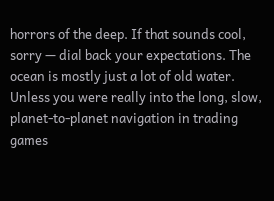horrors of the deep. If that sounds cool, sorry — dial back your expectations. The ocean is mostly just a lot of old water. Unless you were really into the long, slow, planet-to-planet navigation in trading games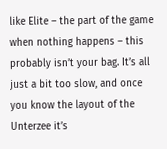like Elite – the part of the game when nothing happens – this probably isn’t your bag. It’s all just a bit too slow, and once you know the layout of the Unterzee it’s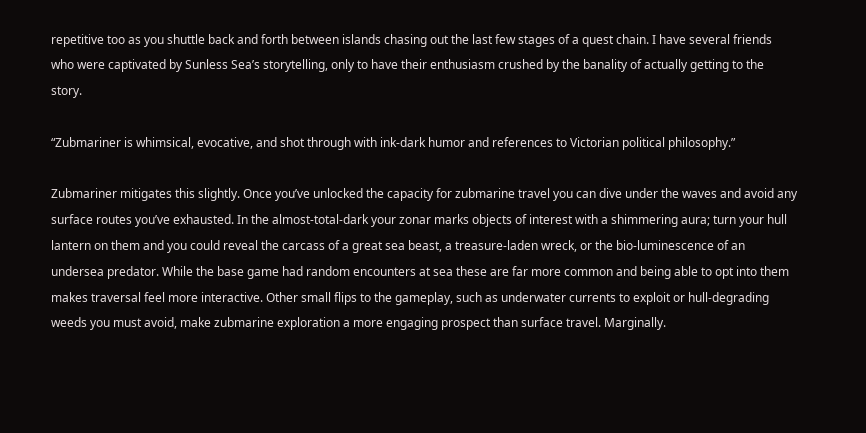repetitive too as you shuttle back and forth between islands chasing out the last few stages of a quest chain. I have several friends who were captivated by Sunless Sea’s storytelling, only to have their enthusiasm crushed by the banality of actually getting to the story.

“Zubmariner is whimsical, evocative, and shot through with ink-dark humor and references to Victorian political philosophy.”

Zubmariner mitigates this slightly. Once you’ve unlocked the capacity for zubmarine travel you can dive under the waves and avoid any surface routes you’ve exhausted. In the almost-total-dark your zonar marks objects of interest with a shimmering aura; turn your hull lantern on them and you could reveal the carcass of a great sea beast, a treasure-laden wreck, or the bio-luminescence of an undersea predator. While the base game had random encounters at sea these are far more common and being able to opt into them makes traversal feel more interactive. Other small flips to the gameplay, such as underwater currents to exploit or hull-degrading weeds you must avoid, make zubmarine exploration a more engaging prospect than surface travel. Marginally.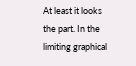At least it looks the part. In the limiting graphical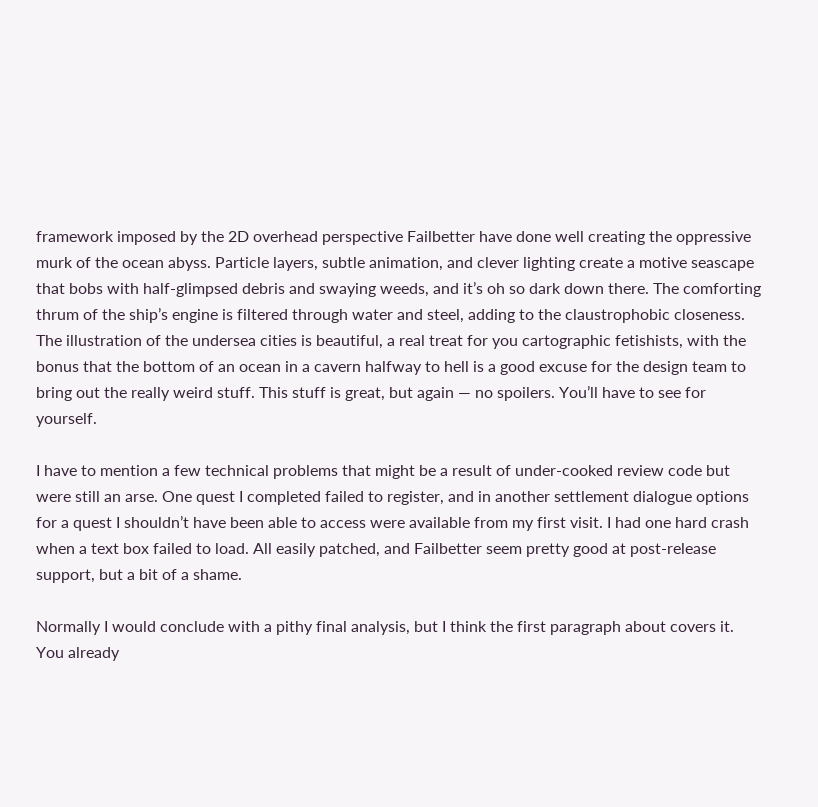framework imposed by the 2D overhead perspective Failbetter have done well creating the oppressive murk of the ocean abyss. Particle layers, subtle animation, and clever lighting create a motive seascape that bobs with half-glimpsed debris and swaying weeds, and it’s oh so dark down there. The comforting thrum of the ship’s engine is filtered through water and steel, adding to the claustrophobic closeness. The illustration of the undersea cities is beautiful, a real treat for you cartographic fetishists, with the bonus that the bottom of an ocean in a cavern halfway to hell is a good excuse for the design team to bring out the really weird stuff. This stuff is great, but again — no spoilers. You’ll have to see for yourself.

I have to mention a few technical problems that might be a result of under-cooked review code but were still an arse. One quest I completed failed to register, and in another settlement dialogue options for a quest I shouldn’t have been able to access were available from my first visit. I had one hard crash when a text box failed to load. All easily patched, and Failbetter seem pretty good at post-release support, but a bit of a shame.

Normally I would conclude with a pithy final analysis, but I think the first paragraph about covers it. You already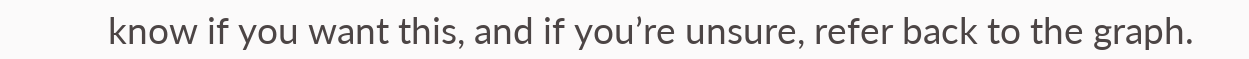know if you want this, and if you’re unsure, refer back to the graph.